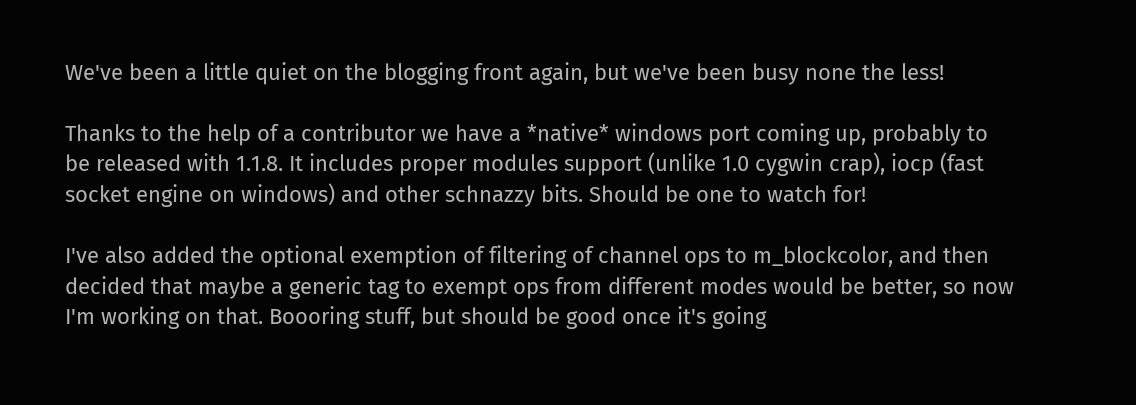We've been a little quiet on the blogging front again, but we've been busy none the less!

Thanks to the help of a contributor we have a *native* windows port coming up, probably to be released with 1.1.8. It includes proper modules support (unlike 1.0 cygwin crap), iocp (fast socket engine on windows) and other schnazzy bits. Should be one to watch for!

I've also added the optional exemption of filtering of channel ops to m_blockcolor, and then decided that maybe a generic tag to exempt ops from different modes would be better, so now I'm working on that. Boooring stuff, but should be good once it's going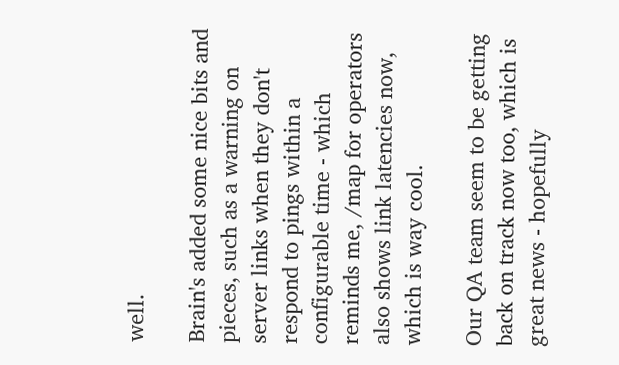well.

Brain's added some nice bits and pieces, such as a warning on server links when they don't respond to pings within a configurable time - which reminds me, /map for operators also shows link latencies now, which is way cool.

Our QA team seem to be getting back on track now too, which is great news - hopefully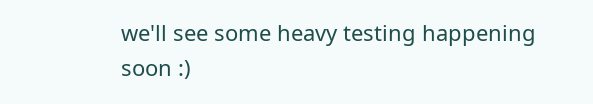we'll see some heavy testing happening soon :)